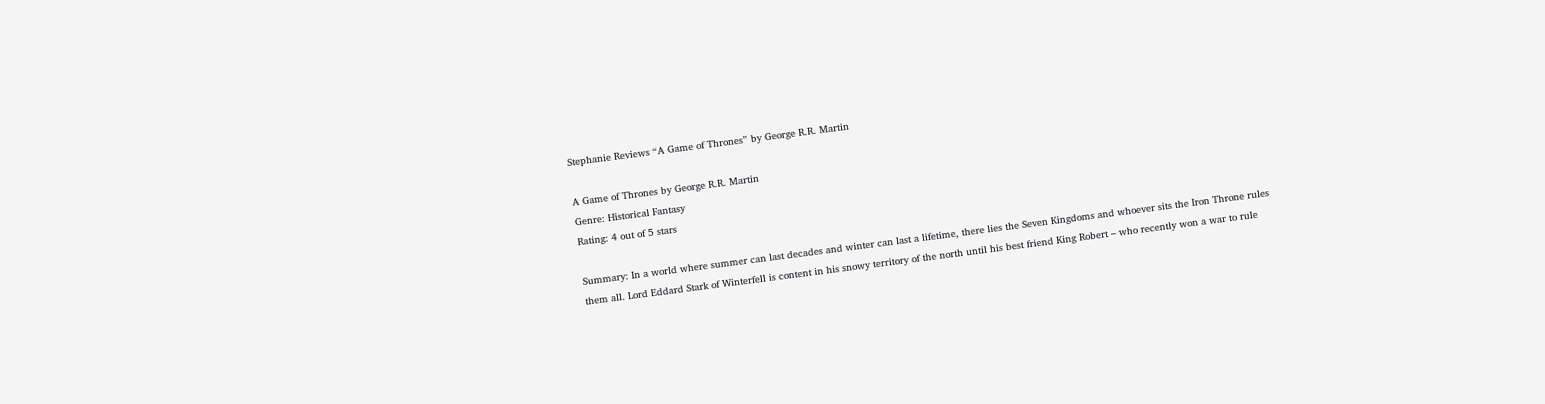Stephanie Reviews “A Game of Thrones” by George R.R. Martin

A Game of Thrones by George R.R. Martin
Genre: Historical Fantasy
Rating: 4 out of 5 stars

Summary: In a world where summer can last decades and winter can last a lifetime, there lies the Seven Kingdoms and whoever sits the Iron Throne rules them all. Lord Eddard Stark of Winterfell is content in his snowy territory of the north until his best friend King Robert – who recently won a war to rule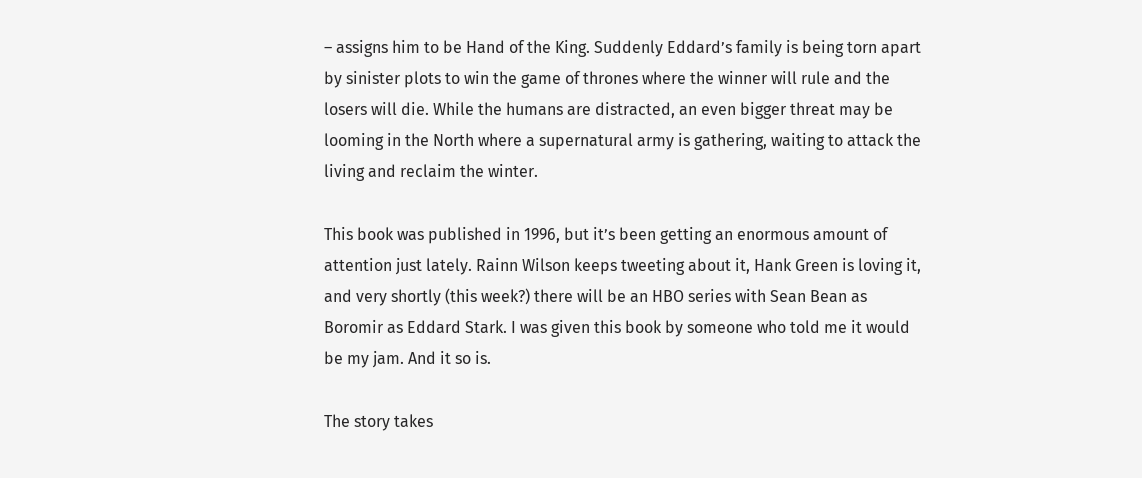– assigns him to be Hand of the King. Suddenly Eddard’s family is being torn apart by sinister plots to win the game of thrones where the winner will rule and the losers will die. While the humans are distracted, an even bigger threat may be looming in the North where a supernatural army is gathering, waiting to attack the living and reclaim the winter.

This book was published in 1996, but it’s been getting an enormous amount of attention just lately. Rainn Wilson keeps tweeting about it, Hank Green is loving it, and very shortly (this week?) there will be an HBO series with Sean Bean as Boromir as Eddard Stark. I was given this book by someone who told me it would be my jam. And it so is.

The story takes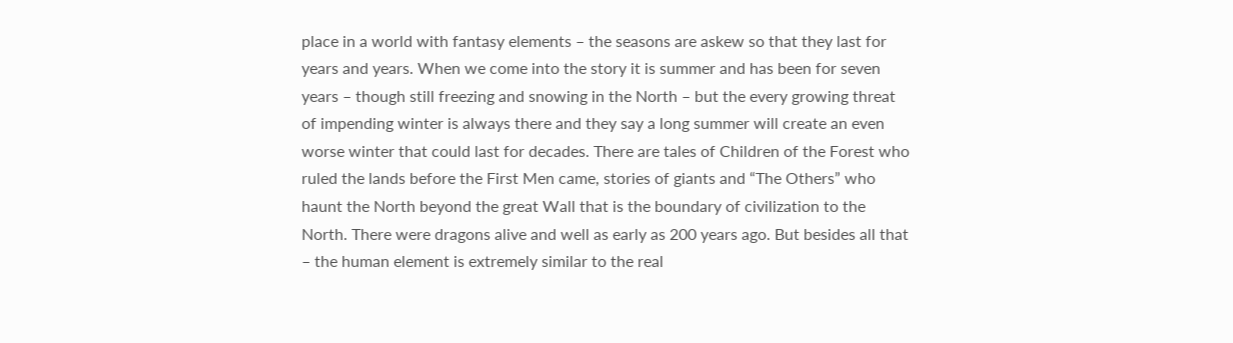place in a world with fantasy elements – the seasons are askew so that they last for years and years. When we come into the story it is summer and has been for seven years – though still freezing and snowing in the North – but the every growing threat of impending winter is always there and they say a long summer will create an even worse winter that could last for decades. There are tales of Children of the Forest who ruled the lands before the First Men came, stories of giants and “The Others” who haunt the North beyond the great Wall that is the boundary of civilization to the North. There were dragons alive and well as early as 200 years ago. But besides all that – the human element is extremely similar to the real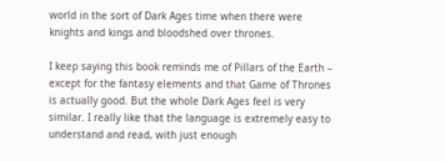world in the sort of Dark Ages time when there were knights and kings and bloodshed over thrones.

I keep saying this book reminds me of Pillars of the Earth – except for the fantasy elements and that Game of Thrones is actually good. But the whole Dark Ages feel is very similar. I really like that the language is extremely easy to understand and read, with just enough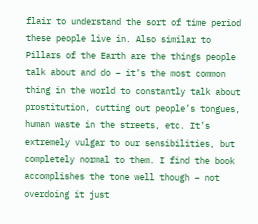flair to understand the sort of time period these people live in. Also similar to Pillars of the Earth are the things people talk about and do – it’s the most common thing in the world to constantly talk about prostitution, cutting out people’s tongues, human waste in the streets, etc. It’s extremely vulgar to our sensibilities, but completely normal to them. I find the book accomplishes the tone well though – not overdoing it just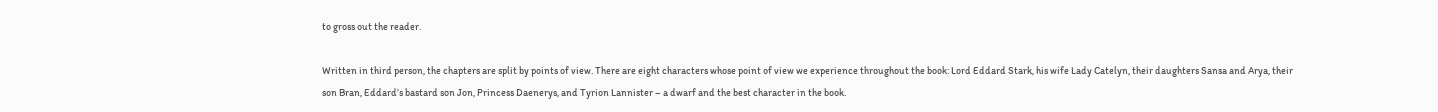to gross out the reader.

Written in third person, the chapters are split by points of view. There are eight characters whose point of view we experience throughout the book: Lord Eddard Stark, his wife Lady Catelyn, their daughters Sansa and Arya, their son Bran, Eddard’s bastard son Jon, Princess Daenerys, and Tyrion Lannister – a dwarf and the best character in the book.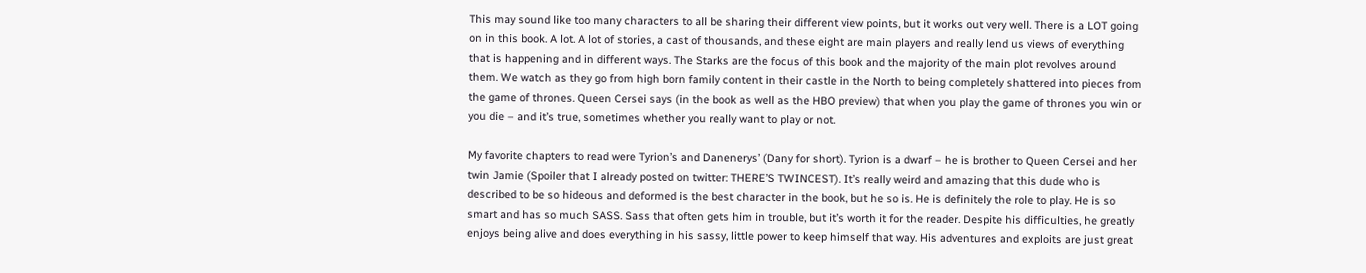This may sound like too many characters to all be sharing their different view points, but it works out very well. There is a LOT going on in this book. A lot. A lot of stories, a cast of thousands, and these eight are main players and really lend us views of everything that is happening and in different ways. The Starks are the focus of this book and the majority of the main plot revolves around them. We watch as they go from high born family content in their castle in the North to being completely shattered into pieces from the game of thrones. Queen Cersei says (in the book as well as the HBO preview) that when you play the game of thrones you win or you die – and it’s true, sometimes whether you really want to play or not.

My favorite chapters to read were Tyrion’s and Danenerys’ (Dany for short). Tyrion is a dwarf – he is brother to Queen Cersei and her twin Jamie (Spoiler that I already posted on twitter: THERE’S TWINCEST). It’s really weird and amazing that this dude who is described to be so hideous and deformed is the best character in the book, but he so is. He is definitely the role to play. He is so smart and has so much SASS. Sass that often gets him in trouble, but it’s worth it for the reader. Despite his difficulties, he greatly enjoys being alive and does everything in his sassy, little power to keep himself that way. His adventures and exploits are just great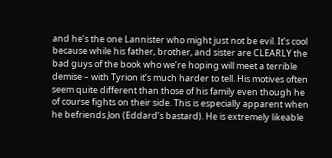and he’s the one Lannister who might just not be evil. It’s cool because while his father, brother, and sister are CLEARLY the bad guys of the book who we’re hoping will meet a terrible demise – with Tyrion it’s much harder to tell. His motives often seem quite different than those of his family even though he of course fights on their side. This is especially apparent when he befriends Jon (Eddard’s bastard). He is extremely likeable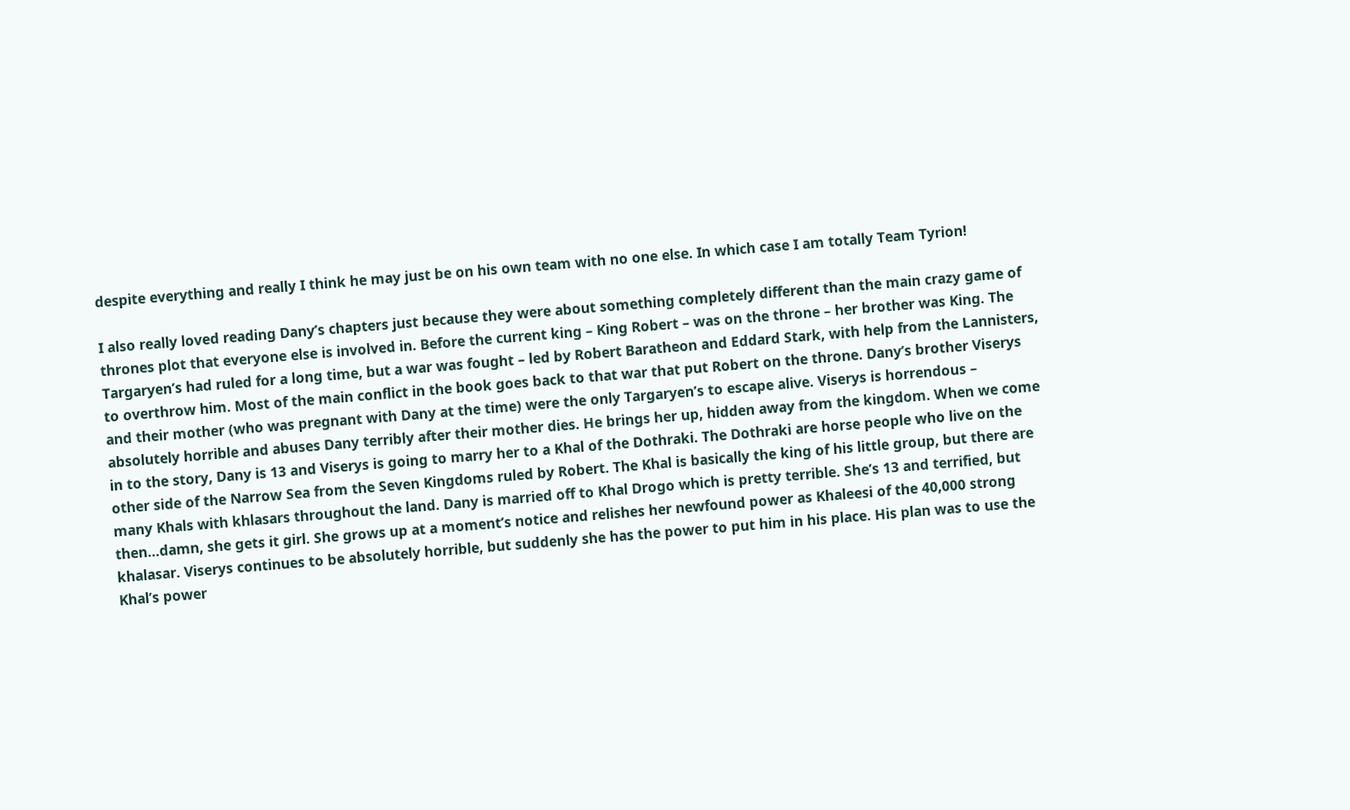despite everything and really I think he may just be on his own team with no one else. In which case I am totally Team Tyrion!

I also really loved reading Dany’s chapters just because they were about something completely different than the main crazy game of thrones plot that everyone else is involved in. Before the current king – King Robert – was on the throne – her brother was King. The Targaryen’s had ruled for a long time, but a war was fought – led by Robert Baratheon and Eddard Stark, with help from the Lannisters, to overthrow him. Most of the main conflict in the book goes back to that war that put Robert on the throne. Dany’s brother Viserys and their mother (who was pregnant with Dany at the time) were the only Targaryen’s to escape alive. Viserys is horrendous – absolutely horrible and abuses Dany terribly after their mother dies. He brings her up, hidden away from the kingdom. When we come in to the story, Dany is 13 and Viserys is going to marry her to a Khal of the Dothraki. The Dothraki are horse people who live on the other side of the Narrow Sea from the Seven Kingdoms ruled by Robert. The Khal is basically the king of his little group, but there are many Khals with khlasars throughout the land. Dany is married off to Khal Drogo which is pretty terrible. She’s 13 and terrified, but then…damn, she gets it girl. She grows up at a moment’s notice and relishes her newfound power as Khaleesi of the 40,000 strong khalasar. Viserys continues to be absolutely horrible, but suddenly she has the power to put him in his place. His plan was to use the Khal’s power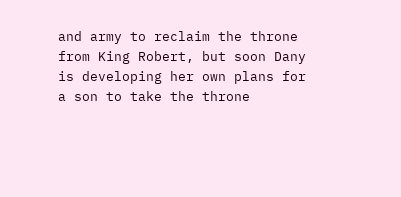and army to reclaim the throne from King Robert, but soon Dany is developing her own plans for a son to take the throne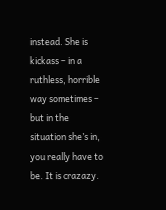instead. She is kickass – in a ruthless, horrible way sometimes – but in the situation she’s in, you really have to be. It is crazazy.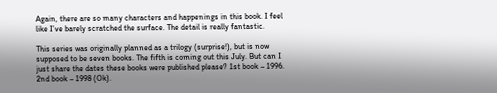Again, there are so many characters and happenings in this book. I feel like I’ve barely scratched the surface. The detail is really fantastic.

This series was originally planned as a trilogy (surprise!), but is now supposed to be seven books. The fifth is coming out this July. But can I just share the dates these books were published please? 1st book – 1996. 2nd book – 1998 (Ok).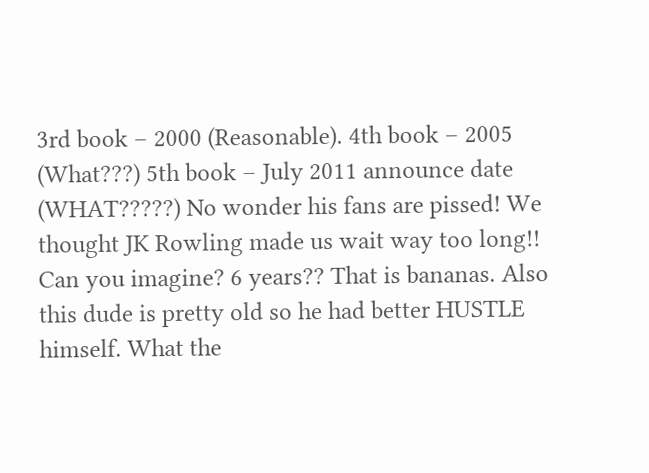3rd book – 2000 (Reasonable). 4th book – 2005 (What???) 5th book – July 2011 announce date (WHAT?????) No wonder his fans are pissed! We thought JK Rowling made us wait way too long!! Can you imagine? 6 years?? That is bananas. Also this dude is pretty old so he had better HUSTLE himself. What the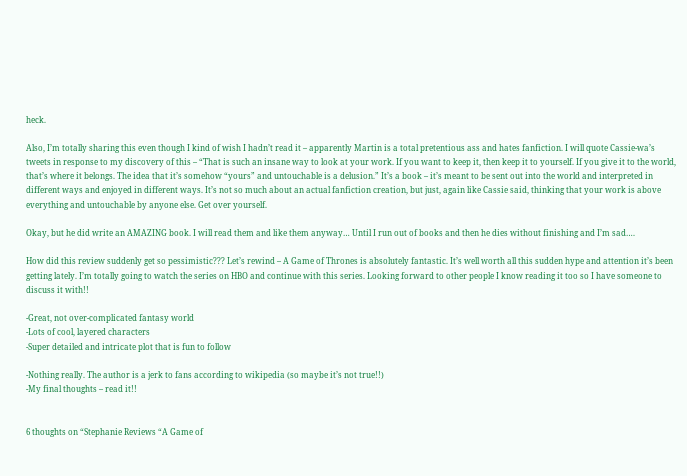heck.

Also, I’m totally sharing this even though I kind of wish I hadn’t read it – apparently Martin is a total pretentious ass and hates fanfiction. I will quote Cassie-wa’s tweets in response to my discovery of this – “That is such an insane way to look at your work. If you want to keep it, then keep it to yourself. If you give it to the world, that’s where it belongs. The idea that it’s somehow “yours” and untouchable is a delusion.” It’s a book – it’s meant to be sent out into the world and interpreted in different ways and enjoyed in different ways. It’s not so much about an actual fanfiction creation, but just, again like Cassie said, thinking that your work is above everything and untouchable by anyone else. Get over yourself.

Okay, but he did write an AMAZING book. I will read them and like them anyway… Until I run out of books and then he dies without finishing and I’m sad….

How did this review suddenly get so pessimistic??? Let’s rewind – A Game of Thrones is absolutely fantastic. It’s well worth all this sudden hype and attention it’s been getting lately. I’m totally going to watch the series on HBO and continue with this series. Looking forward to other people I know reading it too so I have someone to discuss it with!!

-Great, not over-complicated fantasy world
-Lots of cool, layered characters
-Super detailed and intricate plot that is fun to follow

-Nothing really. The author is a jerk to fans according to wikipedia (so maybe it’s not true!!)
-My final thoughts – read it!!


6 thoughts on “Stephanie Reviews “A Game of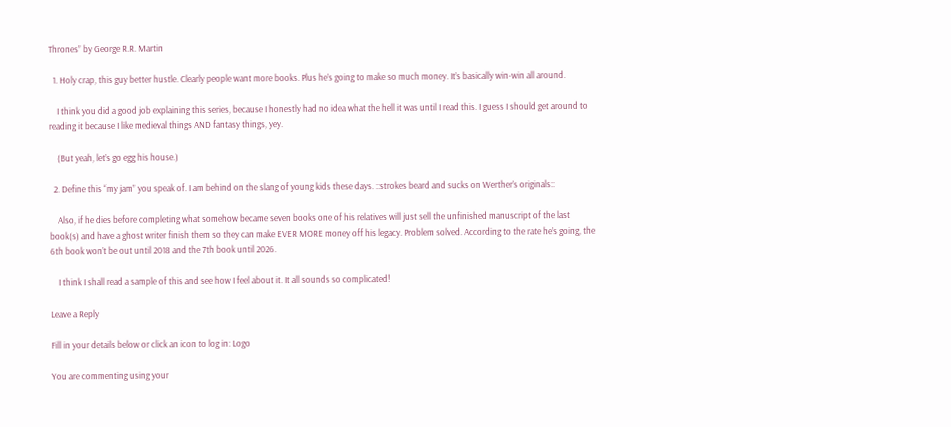Thrones” by George R.R. Martin

  1. Holy crap, this guy better hustle. Clearly people want more books. Plus he’s going to make so much money. It’s basically win-win all around.

    I think you did a good job explaining this series, because I honestly had no idea what the hell it was until I read this. I guess I should get around to reading it because I like medieval things AND fantasy things, yey.

    (But yeah, let’s go egg his house.)

  2. Define this “my jam” you speak of. I am behind on the slang of young kids these days. ::strokes beard and sucks on Werther’s originals::

    Also, if he dies before completing what somehow became seven books one of his relatives will just sell the unfinished manuscript of the last book(s) and have a ghost writer finish them so they can make EVER MORE money off his legacy. Problem solved. According to the rate he’s going, the 6th book won’t be out until 2018 and the 7th book until 2026.

    I think I shall read a sample of this and see how I feel about it. It all sounds so complicated!

Leave a Reply

Fill in your details below or click an icon to log in: Logo

You are commenting using your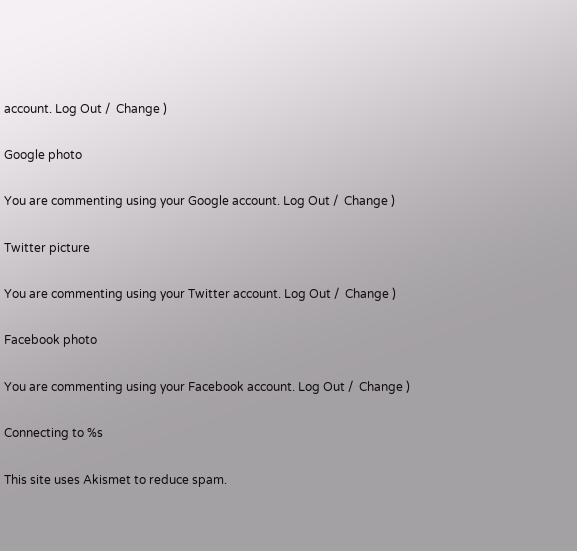account. Log Out /  Change )

Google photo

You are commenting using your Google account. Log Out /  Change )

Twitter picture

You are commenting using your Twitter account. Log Out /  Change )

Facebook photo

You are commenting using your Facebook account. Log Out /  Change )

Connecting to %s

This site uses Akismet to reduce spam.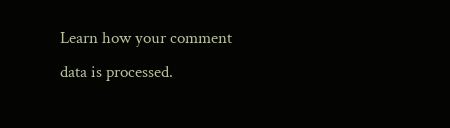Learn how your comment data is processed.